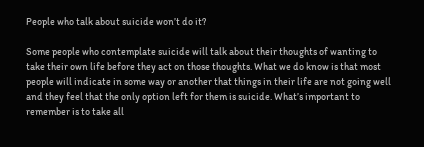People who talk about suicide won’t do it?

Some people who contemplate suicide will talk about their thoughts of wanting to take their own life before they act on those thoughts. What we do know is that most people will indicate in some way or another that things in their life are not going well and they feel that the only option left for them is suicide. What’s important to remember is to take all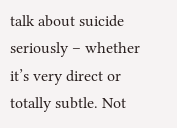talk about suicide seriously – whether it’s very direct or totally subtle. Not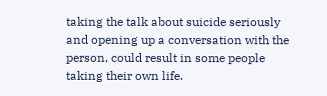taking the talk about suicide seriously and opening up a conversation with the person, could result in some people taking their own life.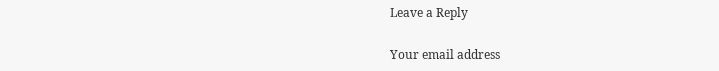Leave a Reply

Your email address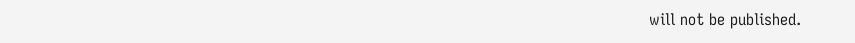will not be published.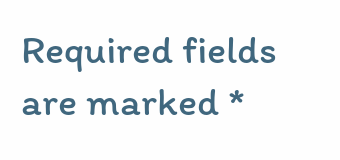Required fields are marked *